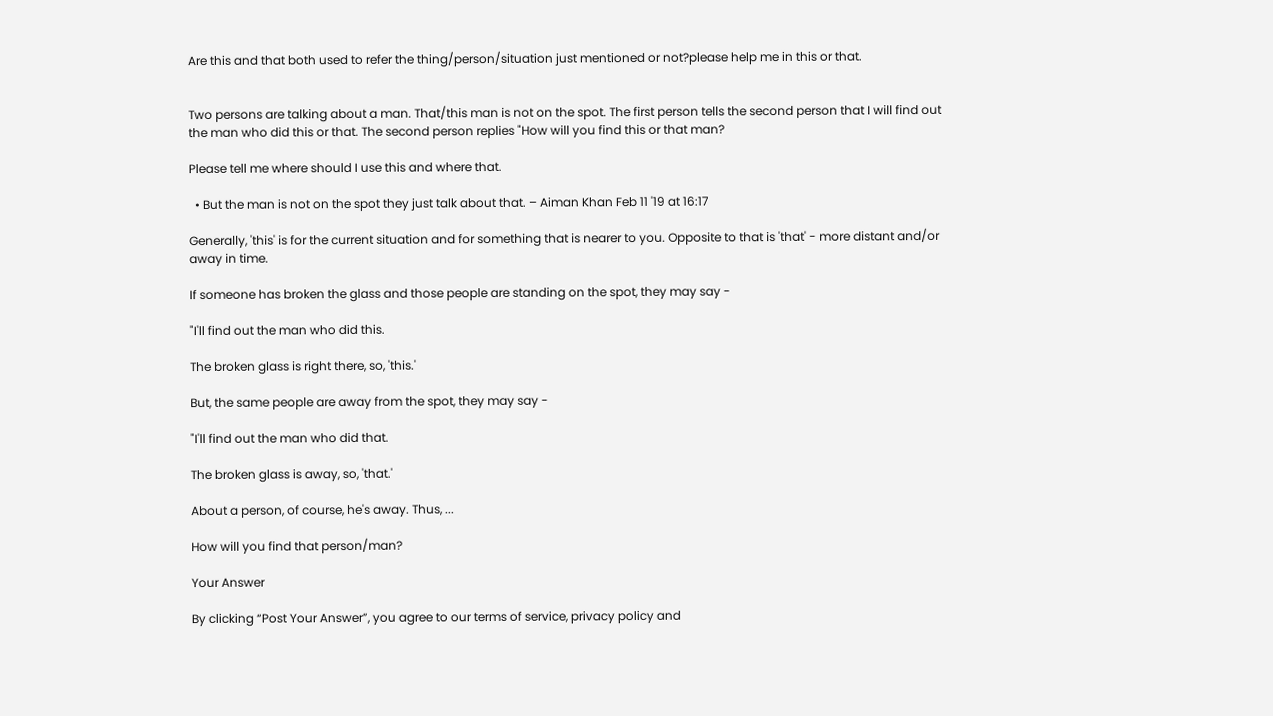Are this and that both used to refer the thing/person/situation just mentioned or not?please help me in this or that.


Two persons are talking about a man. That/this man is not on the spot. The first person tells the second person that I will find out the man who did this or that. The second person replies "How will you find this or that man?

Please tell me where should I use this and where that.

  • But the man is not on the spot they just talk about that. – Aiman Khan Feb 11 '19 at 16:17

Generally, 'this' is for the current situation and for something that is nearer to you. Opposite to that is 'that' - more distant and/or away in time.

If someone has broken the glass and those people are standing on the spot, they may say -

"I'll find out the man who did this.

The broken glass is right there, so, 'this.'

But, the same people are away from the spot, they may say -

"I'll find out the man who did that.

The broken glass is away, so, 'that.'

About a person, of course, he's away. Thus, ...

How will you find that person/man?

Your Answer

By clicking “Post Your Answer”, you agree to our terms of service, privacy policy and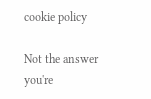cookie policy

Not the answer you're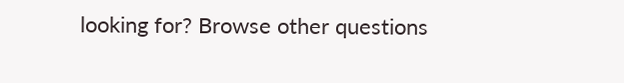looking for? Browse other questions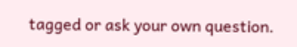tagged or ask your own question.